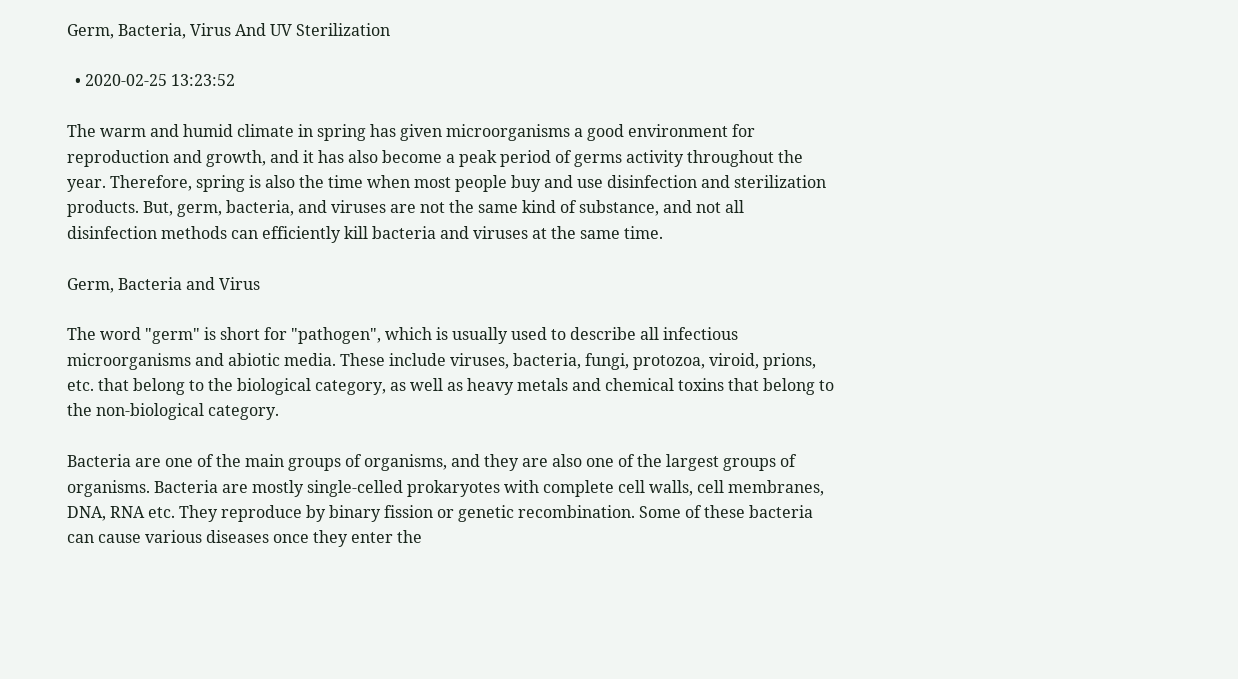Germ, Bacteria, Virus And UV Sterilization

  • 2020-02-25 13:23:52

The warm and humid climate in spring has given microorganisms a good environment for reproduction and growth, and it has also become a peak period of germs activity throughout the year. Therefore, spring is also the time when most people buy and use disinfection and sterilization products. But, germ, bacteria, and viruses are not the same kind of substance, and not all disinfection methods can efficiently kill bacteria and viruses at the same time.

Germ, Bacteria and Virus

The word "germ" is short for "pathogen", which is usually used to describe all infectious microorganisms and abiotic media. These include viruses, bacteria, fungi, protozoa, viroid, prions, etc. that belong to the biological category, as well as heavy metals and chemical toxins that belong to the non-biological category.

Bacteria are one of the main groups of organisms, and they are also one of the largest groups of organisms. Bacteria are mostly single-celled prokaryotes with complete cell walls, cell membranes, DNA, RNA etc. They reproduce by binary fission or genetic recombination. Some of these bacteria can cause various diseases once they enter the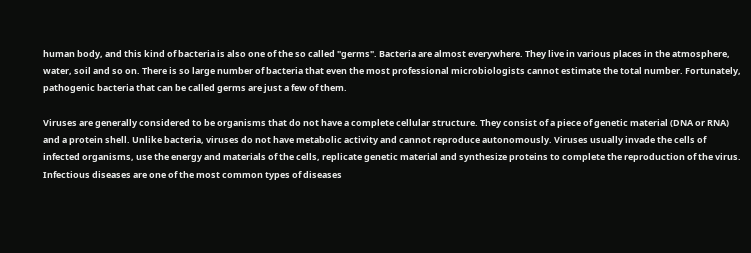human body, and this kind of bacteria is also one of the so called "germs". Bacteria are almost everywhere. They live in various places in the atmosphere, water, soil and so on. There is so large number of bacteria that even the most professional microbiologists cannot estimate the total number. Fortunately, pathogenic bacteria that can be called germs are just a few of them.

Viruses are generally considered to be organisms that do not have a complete cellular structure. They consist of a piece of genetic material (DNA or RNA) and a protein shell. Unlike bacteria, viruses do not have metabolic activity and cannot reproduce autonomously. Viruses usually invade the cells of infected organisms, use the energy and materials of the cells, replicate genetic material and synthesize proteins to complete the reproduction of the virus. Infectious diseases are one of the most common types of diseases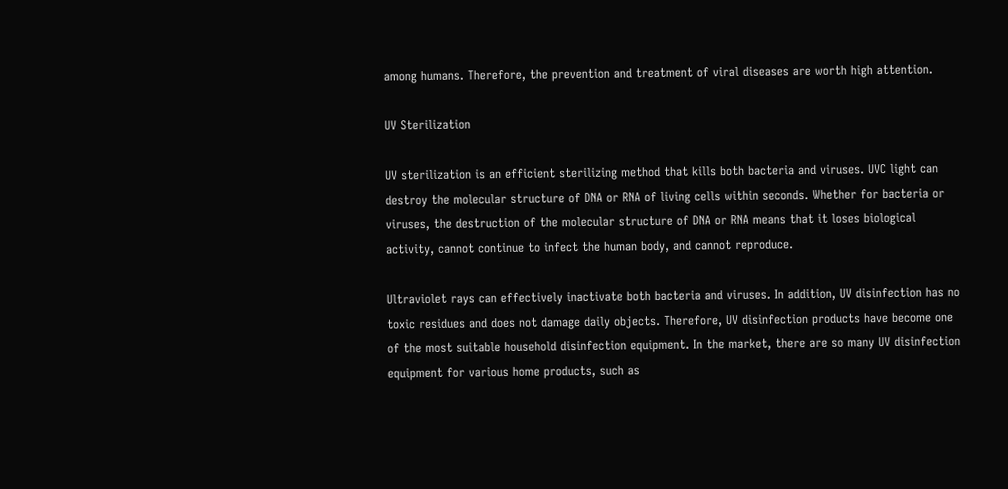among humans. Therefore, the prevention and treatment of viral diseases are worth high attention.

UV Sterilization

UV sterilization is an efficient sterilizing method that kills both bacteria and viruses. UVC light can destroy the molecular structure of DNA or RNA of living cells within seconds. Whether for bacteria or viruses, the destruction of the molecular structure of DNA or RNA means that it loses biological activity, cannot continue to infect the human body, and cannot reproduce.

Ultraviolet rays can effectively inactivate both bacteria and viruses. In addition, UV disinfection has no toxic residues and does not damage daily objects. Therefore, UV disinfection products have become one of the most suitable household disinfection equipment. In the market, there are so many UV disinfection equipment for various home products, such as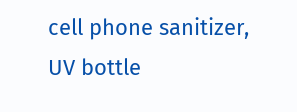cell phone sanitizer, UV bottle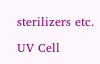sterilizers etc.

UV Cell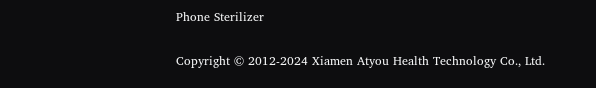Phone Sterilizer

Copyright © 2012-2024 Xiamen Atyou Health Technology Co., Ltd.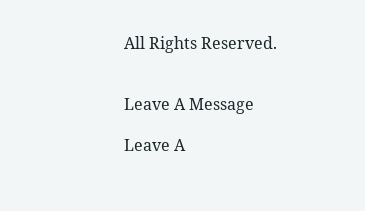All Rights Reserved.


Leave A Message

Leave A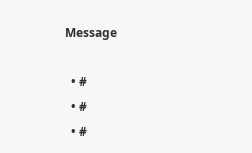Message

  • #
  • #
  • #